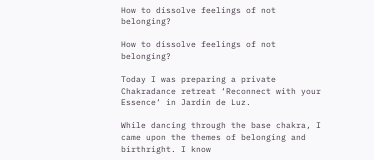How to dissolve feelings of not belonging?

How to dissolve feelings of not belonging?

Today I was preparing a private Chakradance retreat ‘Reconnect with your Essence‘ in Jardin de Luz.

While dancing through the base chakra, I came upon the themes of belonging and birthright. I know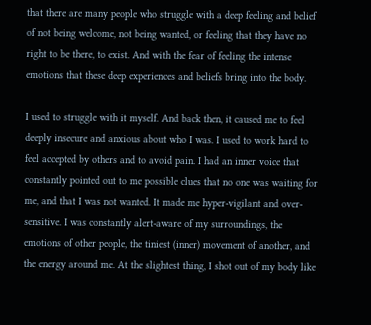that there are many people who struggle with a deep feeling and belief of not being welcome, not being wanted, or feeling that they have no right to be there, to exist. And with the fear of feeling the intense emotions that these deep experiences and beliefs bring into the body.

I used to struggle with it myself. And back then, it caused me to feel deeply insecure and anxious about who I was. I used to work hard to feel accepted by others and to avoid pain. I had an inner voice that constantly pointed out to me possible clues that no one was waiting for me, and that I was not wanted. It made me hyper-vigilant and over-sensitive. I was constantly alert-aware of my surroundings, the emotions of other people, the tiniest (inner) movement of another, and the energy around me. At the slightest thing, I shot out of my body like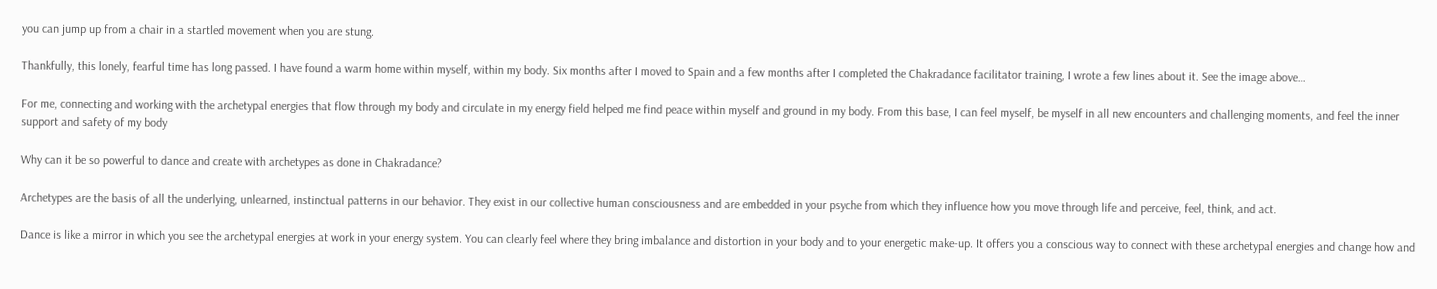you can jump up from a chair in a startled movement when you are stung.

Thankfully, this lonely, fearful time has long passed. I have found a warm home within myself, within my body. Six months after I moved to Spain and a few months after I completed the Chakradance facilitator training, I wrote a few lines about it. See the image above…

For me, connecting and working with the archetypal energies that flow through my body and circulate in my energy field helped me find peace within myself and ground in my body. From this base, I can feel myself, be myself in all new encounters and challenging moments, and feel the inner support and safety of my body

Why can it be so powerful to dance and create with archetypes as done in Chakradance?

Archetypes are the basis of all the underlying, unlearned, instinctual patterns in our behavior. They exist in our collective human consciousness and are embedded in your psyche from which they influence how you move through life and perceive, feel, think, and act.

Dance is like a mirror in which you see the archetypal energies at work in your energy system. You can clearly feel where they bring imbalance and distortion in your body and to your energetic make-up. It offers you a conscious way to connect with these archetypal energies and change how and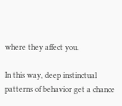where they affect you.

In this way, deep instinctual patterns of behavior get a chance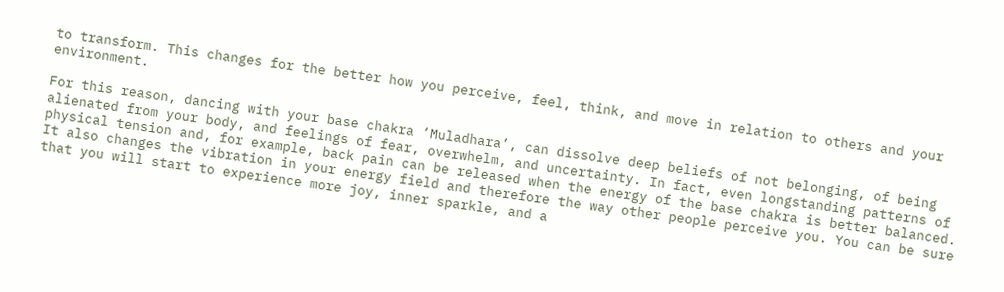to transform. This changes for the better how you perceive, feel, think, and move in relation to others and your environment.

For this reason, dancing with your base chakra ‘Muladhara’, can dissolve deep beliefs of not belonging, of being alienated from your body, and feelings of fear, overwhelm, and uncertainty. In fact, even longstanding patterns of physical tension and, for example, back pain can be released when the energy of the base chakra is better balanced. It also changes the vibration in your energy field and therefore the way other people perceive you. You can be sure that you will start to experience more joy, inner sparkle, and a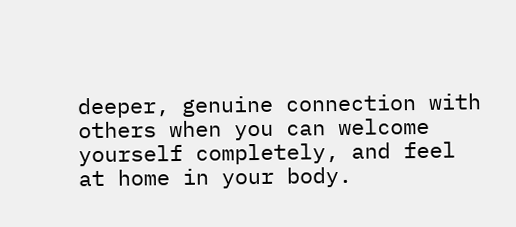deeper, genuine connection with others when you can welcome yourself completely, and feel at home in your body.